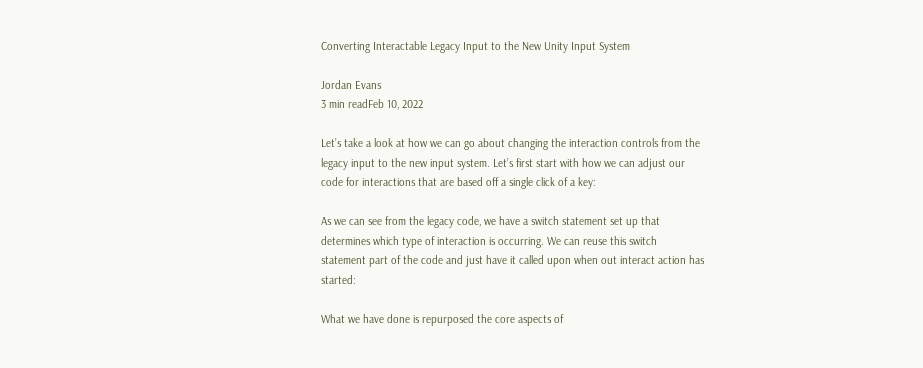Converting Interactable Legacy Input to the New Unity Input System

Jordan Evans
3 min readFeb 10, 2022

Let’s take a look at how we can go about changing the interaction controls from the legacy input to the new input system. Let’s first start with how we can adjust our code for interactions that are based off a single click of a key:

As we can see from the legacy code, we have a switch statement set up that determines which type of interaction is occurring. We can reuse this switch statement part of the code and just have it called upon when out interact action has started:

What we have done is repurposed the core aspects of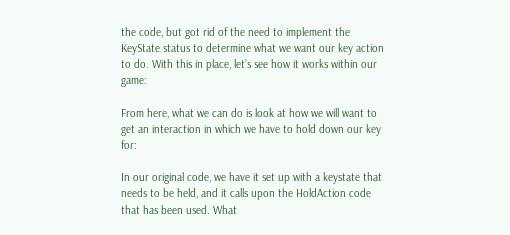the code, but got rid of the need to implement the KeyState status to determine what we want our key action to do. With this in place, let’s see how it works within our game:

From here, what we can do is look at how we will want to get an interaction in which we have to hold down our key for:

In our original code, we have it set up with a keystate that needs to be held, and it calls upon the HoldAction code that has been used. What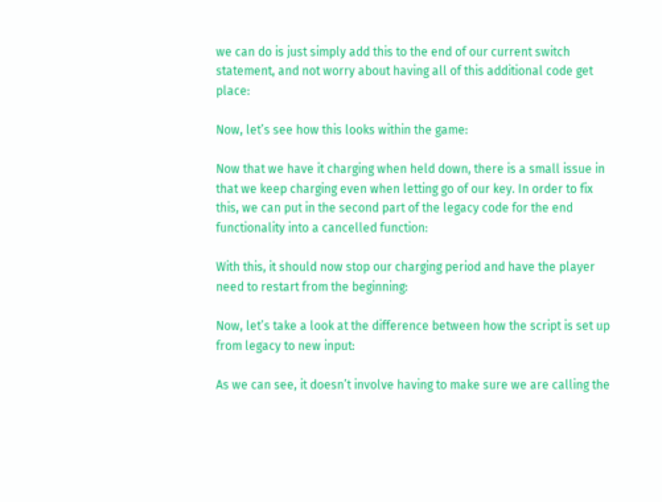we can do is just simply add this to the end of our current switch statement, and not worry about having all of this additional code get place:

Now, let’s see how this looks within the game:

Now that we have it charging when held down, there is a small issue in that we keep charging even when letting go of our key. In order to fix this, we can put in the second part of the legacy code for the end functionality into a cancelled function:

With this, it should now stop our charging period and have the player need to restart from the beginning:

Now, let’s take a look at the difference between how the script is set up from legacy to new input:

As we can see, it doesn’t involve having to make sure we are calling the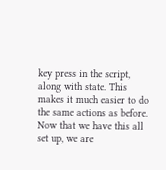key press in the script, along with state. This makes it much easier to do the same actions as before.
Now that we have this all set up, we are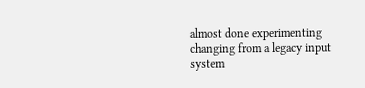almost done experimenting changing from a legacy input system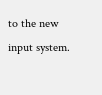to the new input system.